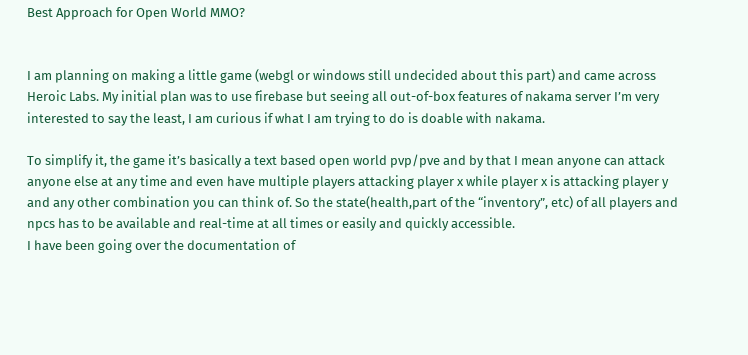Best Approach for Open World MMO?


I am planning on making a little game (webgl or windows still undecided about this part) and came across Heroic Labs. My initial plan was to use firebase but seeing all out-of-box features of nakama server I’m very interested to say the least, I am curious if what I am trying to do is doable with nakama.

To simplify it, the game it’s basically a text based open world pvp/pve and by that I mean anyone can attack anyone else at any time and even have multiple players attacking player x while player x is attacking player y and any other combination you can think of. So the state(health,part of the “inventory”, etc) of all players and npcs has to be available and real-time at all times or easily and quickly accessible.
I have been going over the documentation of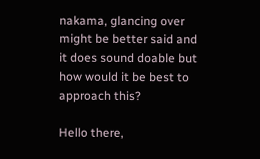nakama, glancing over might be better said and it does sound doable but how would it be best to approach this?

Hello there,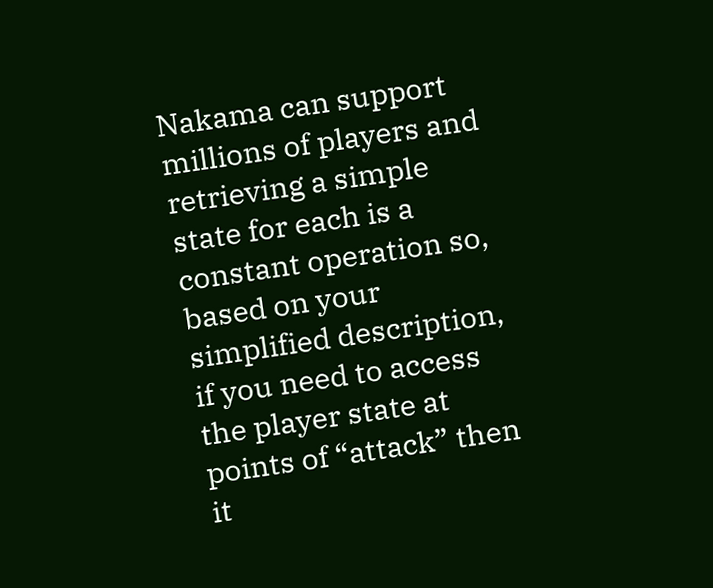Nakama can support millions of players and retrieving a simple state for each is a constant operation so, based on your simplified description, if you need to access the player state at points of “attack” then it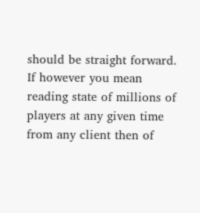should be straight forward. If however you mean reading state of millions of players at any given time from any client then of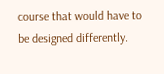course that would have to be designed differently.